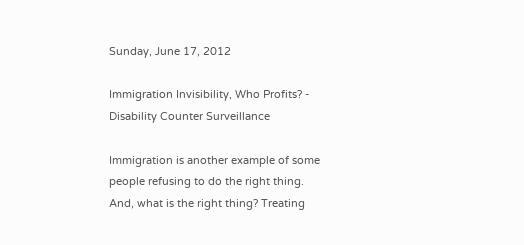Sunday, June 17, 2012

Immigration Invisibility, Who Profits? - Disability Counter Surveillance

Immigration is another example of some people refusing to do the right thing.  And, what is the right thing? Treating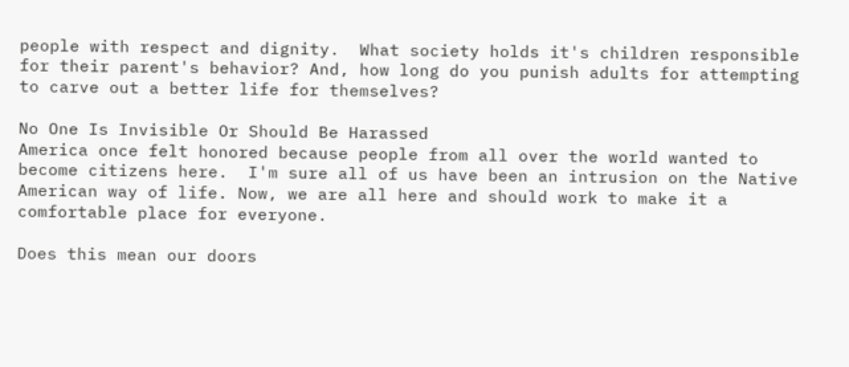people with respect and dignity.  What society holds it's children responsible for their parent's behavior? And, how long do you punish adults for attempting to carve out a better life for themselves?

No One Is Invisible Or Should Be Harassed
America once felt honored because people from all over the world wanted to become citizens here.  I'm sure all of us have been an intrusion on the Native American way of life. Now, we are all here and should work to make it a comfortable place for everyone.

Does this mean our doors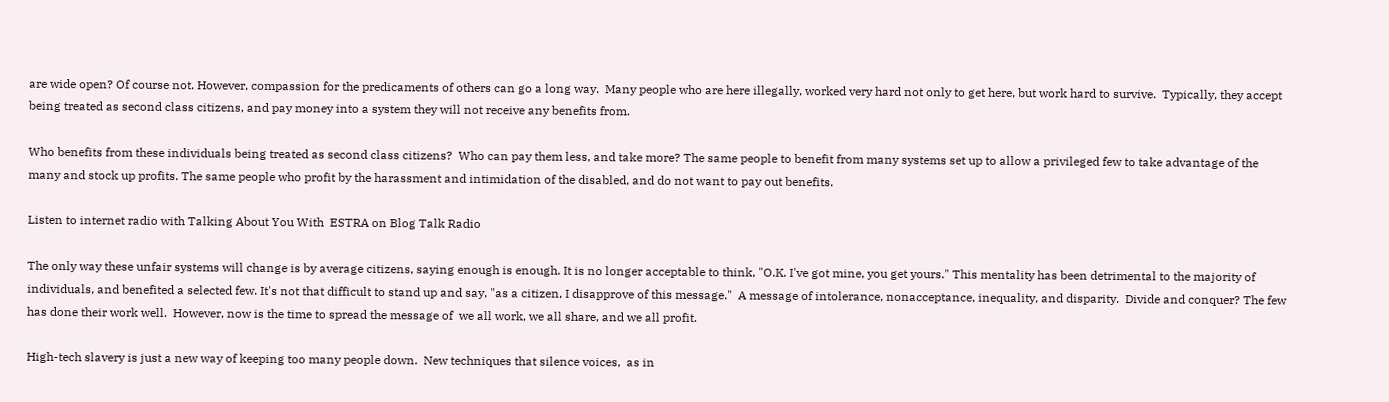are wide open? Of course not. However, compassion for the predicaments of others can go a long way.  Many people who are here illegally, worked very hard not only to get here, but work hard to survive.  Typically, they accept being treated as second class citizens, and pay money into a system they will not receive any benefits from.

Who benefits from these individuals being treated as second class citizens?  Who can pay them less, and take more? The same people to benefit from many systems set up to allow a privileged few to take advantage of the many and stock up profits. The same people who profit by the harassment and intimidation of the disabled, and do not want to pay out benefits.

Listen to internet radio with Talking About You With  ESTRA on Blog Talk Radio

The only way these unfair systems will change is by average citizens, saying enough is enough. It is no longer acceptable to think, "O.K. I've got mine, you get yours." This mentality has been detrimental to the majority of individuals, and benefited a selected few. It's not that difficult to stand up and say, "as a citizen, I disapprove of this message."  A message of intolerance, nonacceptance, inequality, and disparity.  Divide and conquer? The few has done their work well.  However, now is the time to spread the message of  we all work, we all share, and we all profit.

High-tech slavery is just a new way of keeping too many people down.  New techniques that silence voices,  as in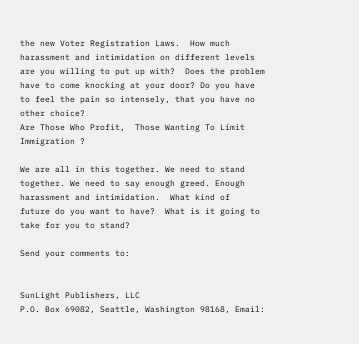the new Voter Registration Laws.  How much harassment and intimidation on different levels are you willing to put up with?  Does the problem have to come knocking at your door? Do you have to feel the pain so intensely, that you have no other choice?
Are Those Who Profit,  Those Wanting To Limit Immigration ?

We are all in this together. We need to stand together. We need to say enough greed. Enough harassment and intimidation.  What kind of  future do you want to have?  What is it going to take for you to stand?

Send your comments to:


SunLight Publishers, LLC
P.O. Box 69082, Seattle, Washington 98168, Email: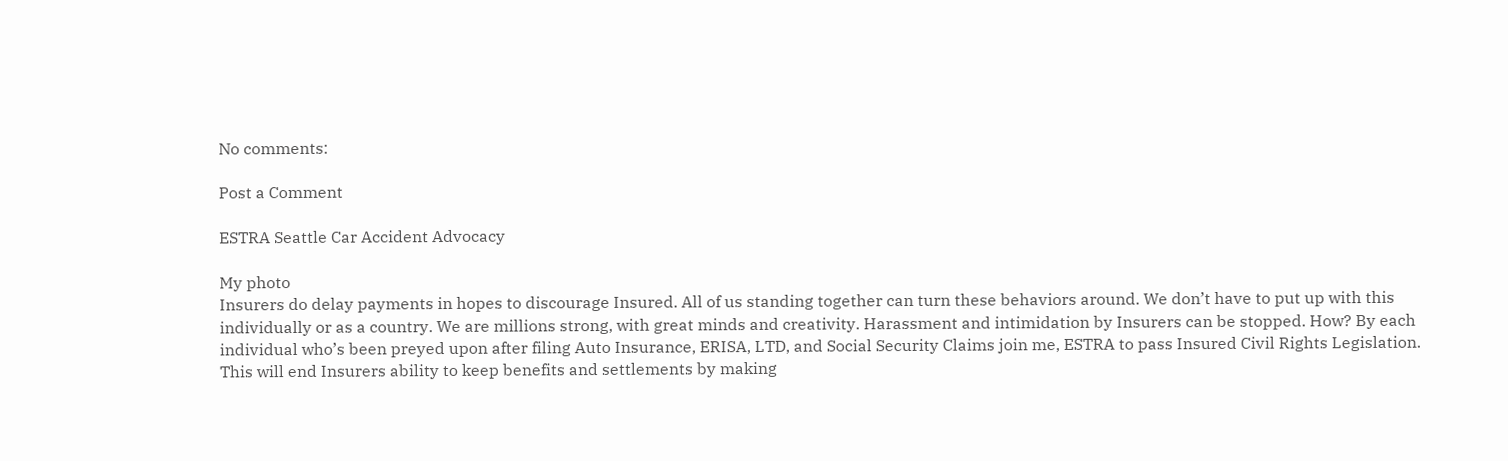No comments:

Post a Comment

ESTRA Seattle Car Accident Advocacy

My photo
Insurers do delay payments in hopes to discourage Insured. All of us standing together can turn these behaviors around. We don’t have to put up with this individually or as a country. We are millions strong, with great minds and creativity. Harassment and intimidation by Insurers can be stopped. How? By each individual who’s been preyed upon after filing Auto Insurance, ERISA, LTD, and Social Security Claims join me, ESTRA to pass Insured Civil Rights Legislation. This will end Insurers ability to keep benefits and settlements by making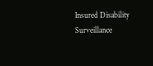Insured Disability Surveillance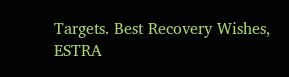Targets. Best Recovery Wishes, ESTRA